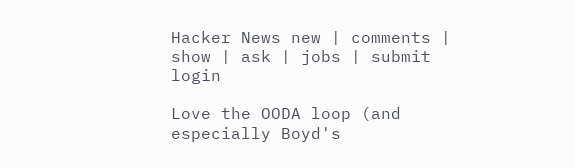Hacker News new | comments | show | ask | jobs | submit login

Love the OODA loop (and especially Boyd's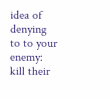idea of denying to to your enemy: kill their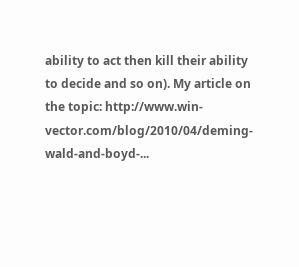ability to act then kill their ability to decide and so on). My article on the topic: http://www.win-vector.com/blog/2010/04/deming-wald-and-boyd-...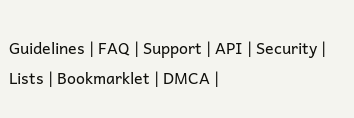Guidelines | FAQ | Support | API | Security | Lists | Bookmarklet | DMCA |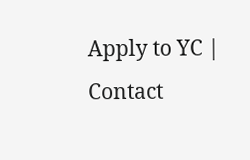Apply to YC | Contact